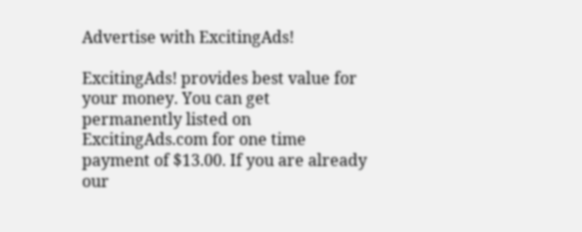Advertise with ExcitingAds!

ExcitingAds! provides best value for your money. You can get permanently listed on ExcitingAds.com for one time payment of $13.00. If you are already our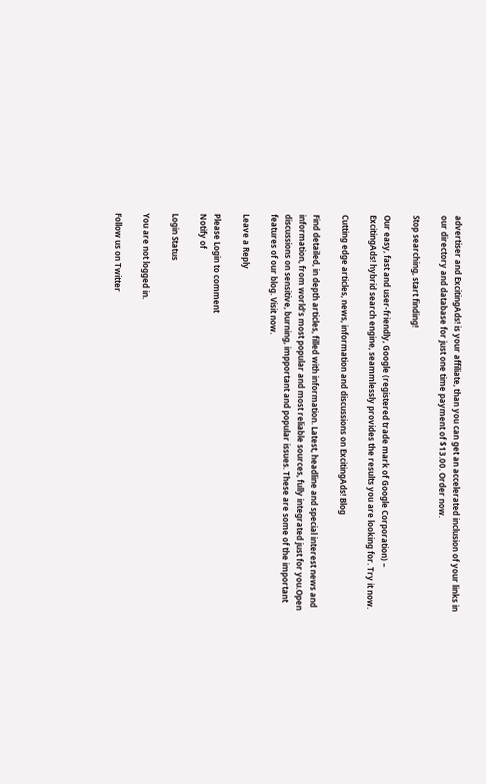advertiser and ExcitingAds! is your affiliate, than you can get an accelerated inclusion of your links in our directory and database for just one time payment of $13.00. Order now.

Stop searching, start finding!

Our easy, fast and user-friendly, Google (registered trade mark of Google Corporation) – ExcitingAds! hybrid search engine, seammlessly provides the results you are looking for. Try it now.

Cutting edge articles, news, information and discussions on ExcitingAds! Blog

Find detailed, in depth articles, filled with information. Latest, headline and special interest news and information, from world’s most popular and most reliable sources, fully integrated just for you.Open discussions on sensitive, burning, impportant and popular issues. These are some of the important features of our blog. Visit now.

Leave a Reply

Please Login to comment
Notify of

Login Status

You are not logged in.

Follow us on Twitter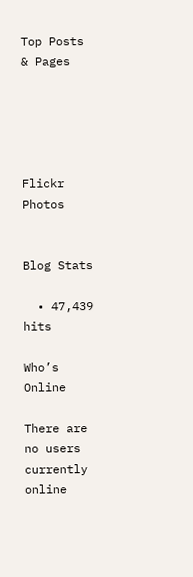Top Posts & Pages





Flickr Photos


Blog Stats

  • 47,439 hits

Who’s Online

There are no users currently online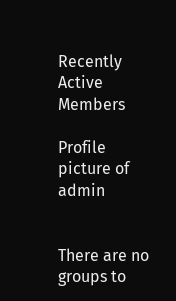Recently Active Members

Profile picture of admin


There are no groups to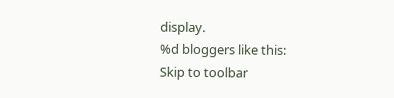display.
%d bloggers like this:
Skip to toolbar